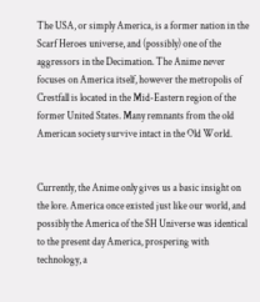The USA, or simply America, is a former nation in the Scarf Heroes universe, and (possibly) one of the aggressors in the Decimation. The Anime never focuses on America itself, however the metropolis of Crestfall is located in the Mid-Eastern region of the former United States. Many remnants from the old American society survive intact in the Old World.


Currently, the Anime only gives us a basic insight on the lore. America once existed just like our world, and possibly the America of the SH Universe was identical to the present day America, prospering with technology, a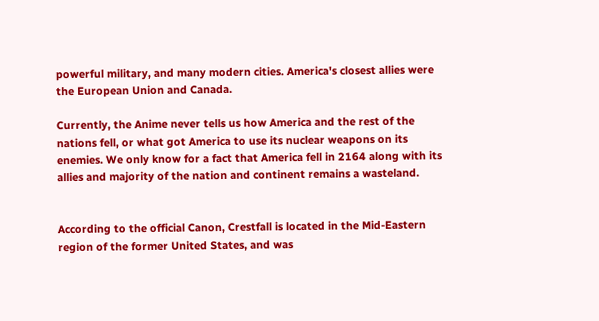powerful military, and many modern cities. America's closest allies were the European Union and Canada.

Currently, the Anime never tells us how America and the rest of the nations fell, or what got America to use its nuclear weapons on its enemies. We only know for a fact that America fell in 2164 along with its allies and majority of the nation and continent remains a wasteland.


According to the official Canon, Crestfall is located in the Mid-Eastern region of the former United States, and was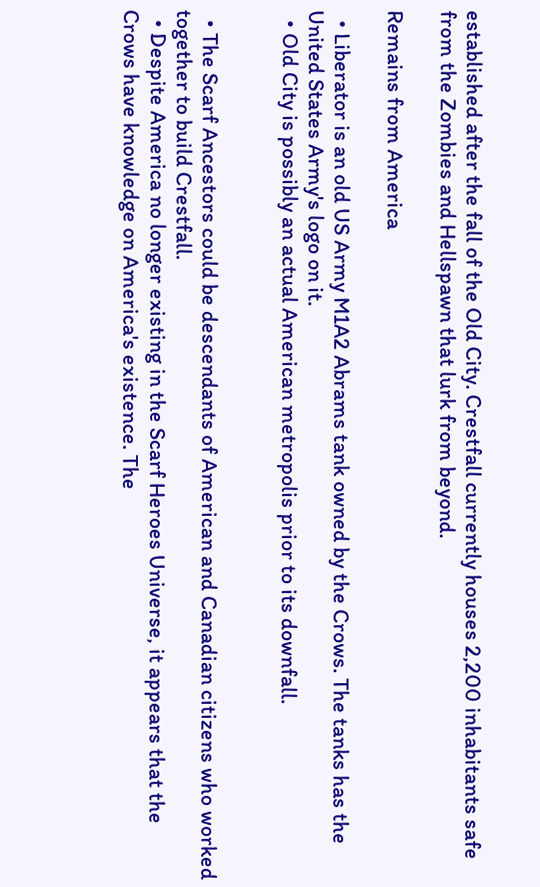established after the fall of the Old City. Crestfall currently houses 2,200 inhabitants safe from the Zombies and Hellspawn that lurk from beyond.

Remains from America

  • Liberator is an old US Army M1A2 Abrams tank owned by the Crows. The tanks has the United States Army's logo on it.
  • Old City is possibly an actual American metropolis prior to its downfall.


  • The Scarf Ancestors could be descendants of American and Canadian citizens who worked together to build Crestfall.
  • Despite America no longer existing in the Scarf Heroes Universe, it appears that the Crows have knowledge on America's existence. The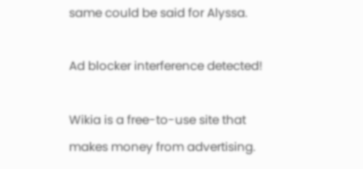same could be said for Alyssa.

Ad blocker interference detected!

Wikia is a free-to-use site that makes money from advertising.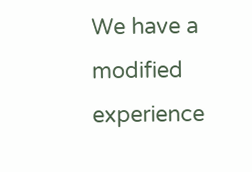We have a modified experience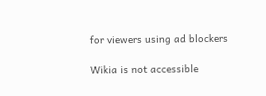for viewers using ad blockers

Wikia is not accessible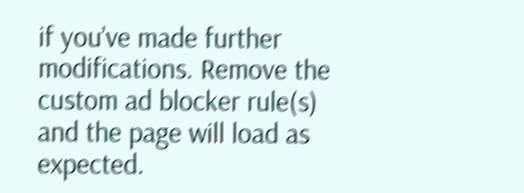if you’ve made further modifications. Remove the custom ad blocker rule(s) and the page will load as expected.